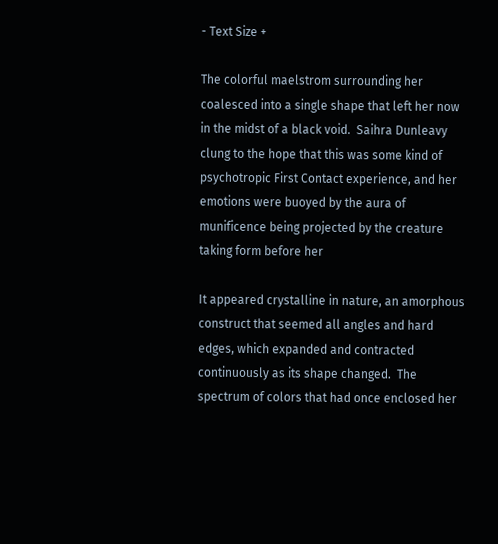- Text Size +

The colorful maelstrom surrounding her coalesced into a single shape that left her now in the midst of a black void.  Saihra Dunleavy clung to the hope that this was some kind of psychotropic First Contact experience, and her emotions were buoyed by the aura of munificence being projected by the creature taking form before her

It appeared crystalline in nature, an amorphous construct that seemed all angles and hard edges, which expanded and contracted continuously as its shape changed.  The spectrum of colors that had once enclosed her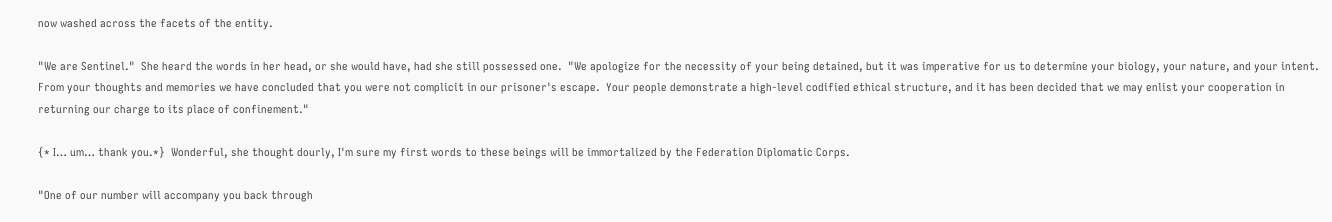now washed across the facets of the entity.

"We are Sentinel."  She heard the words in her head, or she would have, had she still possessed one.  "We apologize for the necessity of your being detained, but it was imperative for us to determine your biology, your nature, and your intent.  From your thoughts and memories we have concluded that you were not complicit in our prisoner's escape.  Your people demonstrate a high-level codified ethical structure, and it has been decided that we may enlist your cooperation in returning our charge to its place of confinement."

{* I… um… thank you.*}  Wonderful, she thought dourly, I'm sure my first words to these beings will be immortalized by the Federation Diplomatic Corps.

"One of our number will accompany you back through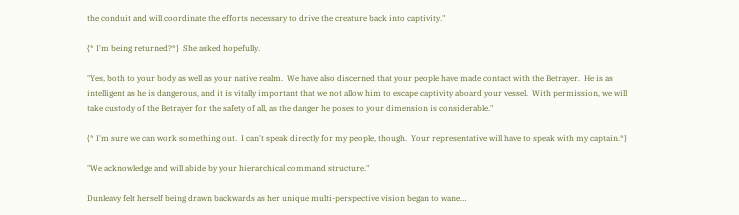the conduit and will coordinate the efforts necessary to drive the creature back into captivity."

{* I'm being returned?*}  She asked hopefully.

"Yes, both to your body as well as your native realm.  We have also discerned that your people have made contact with the Betrayer.  He is as intelligent as he is dangerous, and it is vitally important that we not allow him to escape captivity aboard your vessel.  With permission, we will take custody of the Betrayer for the safety of all, as the danger he poses to your dimension is considerable."

{* I'm sure we can work something out.  I can't speak directly for my people, though.  Your representative will have to speak with my captain.*}

"We acknowledge and will abide by your hierarchical command structure."

Dunleavy felt herself being drawn backwards as her unique multi-perspective vision began to wane…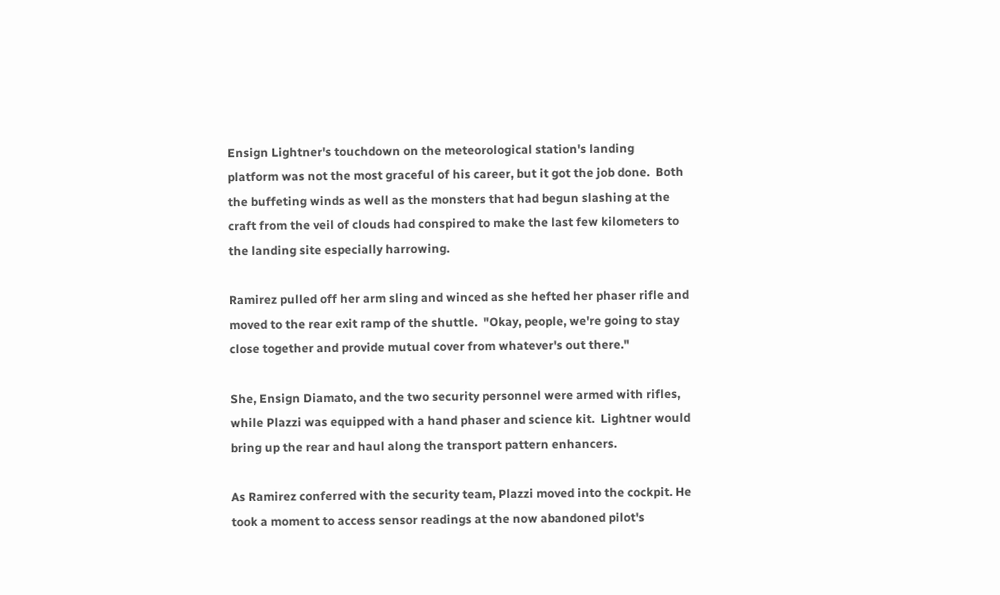Ensign Lightner's touchdown on the meteorological station's landing platform was not the most graceful of his career, but it got the job done.  Both the buffeting winds as well as the monsters that had begun slashing at the craft from the veil of clouds had conspired to make the last few kilometers to the landing site especially harrowing.

Ramirez pulled off her arm sling and winced as she hefted her phaser rifle and moved to the rear exit ramp of the shuttle.  "Okay, people, we're going to stay close together and provide mutual cover from whatever's out there."

She, Ensign Diamato, and the two security personnel were armed with rifles, while Plazzi was equipped with a hand phaser and science kit.  Lightner would bring up the rear and haul along the transport pattern enhancers.

As Ramirez conferred with the security team, Plazzi moved into the cockpit. He took a moment to access sensor readings at the now abandoned pilot's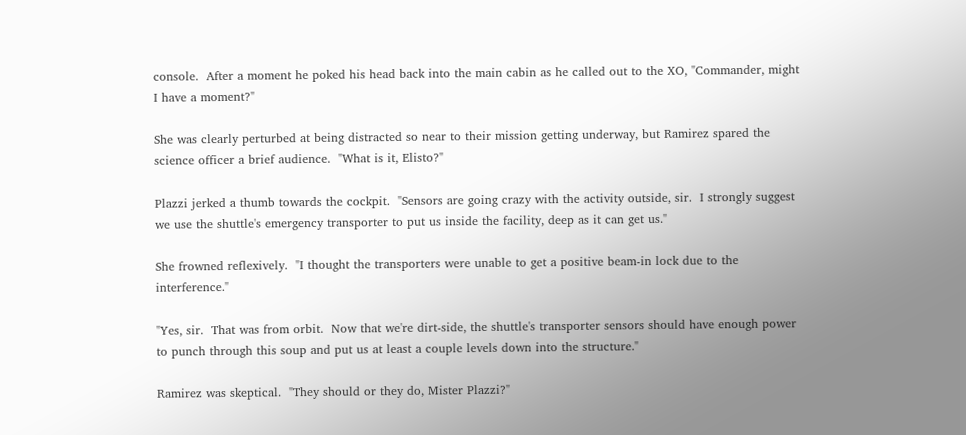console.  After a moment he poked his head back into the main cabin as he called out to the XO, "Commander, might I have a moment?"

She was clearly perturbed at being distracted so near to their mission getting underway, but Ramirez spared the science officer a brief audience.  "What is it, Elisto?"

Plazzi jerked a thumb towards the cockpit.  "Sensors are going crazy with the activity outside, sir.  I strongly suggest we use the shuttle's emergency transporter to put us inside the facility, deep as it can get us."

She frowned reflexively.  "I thought the transporters were unable to get a positive beam-in lock due to the interference."

"Yes, sir.  That was from orbit.  Now that we're dirt-side, the shuttle's transporter sensors should have enough power to punch through this soup and put us at least a couple levels down into the structure."

Ramirez was skeptical.  "They should or they do, Mister Plazzi?"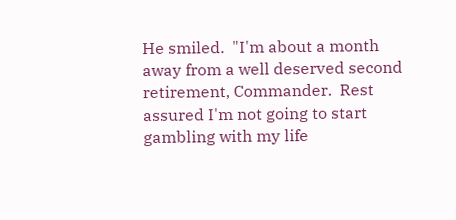He smiled.  "I'm about a month away from a well deserved second retirement, Commander.  Rest assured I'm not going to start gambling with my life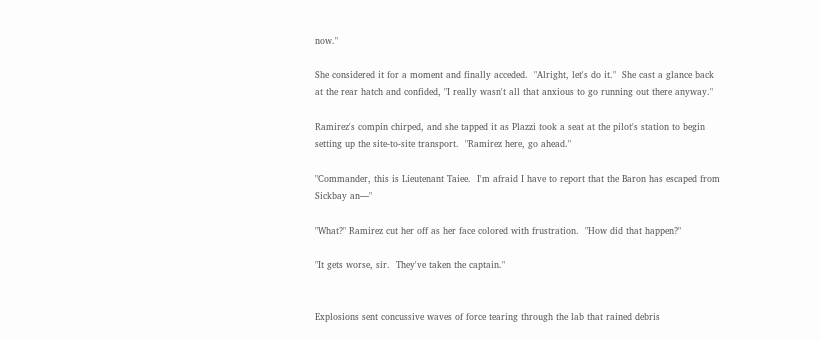now."

She considered it for a moment and finally acceded.  "Alright, let's do it."  She cast a glance back at the rear hatch and confided, "I really wasn't all that anxious to go running out there anyway."

Ramirez's compin chirped, and she tapped it as Plazzi took a seat at the pilot's station to begin setting up the site-to-site transport.  "Ramirez here, go ahead."

"Commander, this is Lieutenant Taiee.  I'm afraid I have to report that the Baron has escaped from Sickbay an—"

"What?" Ramirez cut her off as her face colored with frustration.  "How did that happen?"

"It gets worse, sir.  They've taken the captain."


Explosions sent concussive waves of force tearing through the lab that rained debris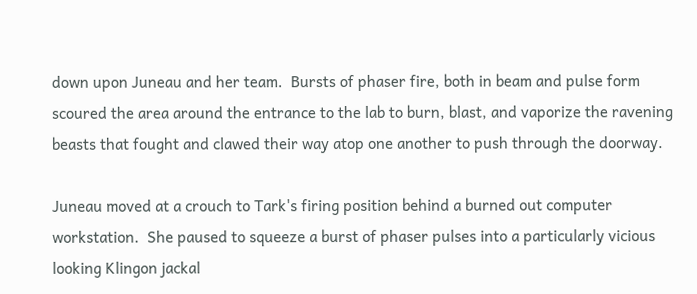down upon Juneau and her team.  Bursts of phaser fire, both in beam and pulse form scoured the area around the entrance to the lab to burn, blast, and vaporize the ravening beasts that fought and clawed their way atop one another to push through the doorway.

Juneau moved at a crouch to Tark's firing position behind a burned out computer workstation.  She paused to squeeze a burst of phaser pulses into a particularly vicious looking Klingon jackal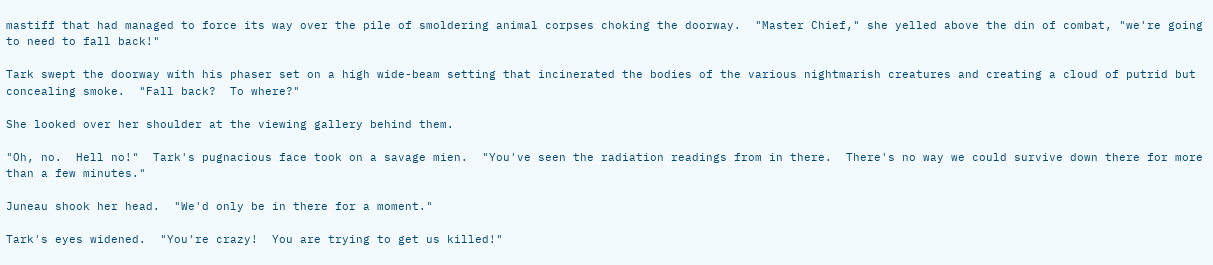mastiff that had managed to force its way over the pile of smoldering animal corpses choking the doorway.  "Master Chief," she yelled above the din of combat, "we're going to need to fall back!"

Tark swept the doorway with his phaser set on a high wide-beam setting that incinerated the bodies of the various nightmarish creatures and creating a cloud of putrid but concealing smoke.  "Fall back?  To where?"

She looked over her shoulder at the viewing gallery behind them.

"Oh, no.  Hell no!"  Tark's pugnacious face took on a savage mien.  "You've seen the radiation readings from in there.  There's no way we could survive down there for more than a few minutes."

Juneau shook her head.  "We'd only be in there for a moment."

Tark's eyes widened.  "You're crazy!  You are trying to get us killed!"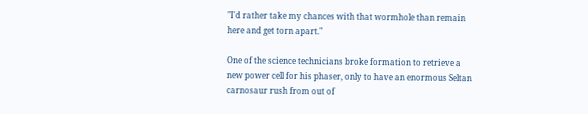"I'd rather take my chances with that wormhole than remain here and get torn apart."

One of the science technicians broke formation to retrieve a new power cell for his phaser, only to have an enormous Seltan carnosaur rush from out of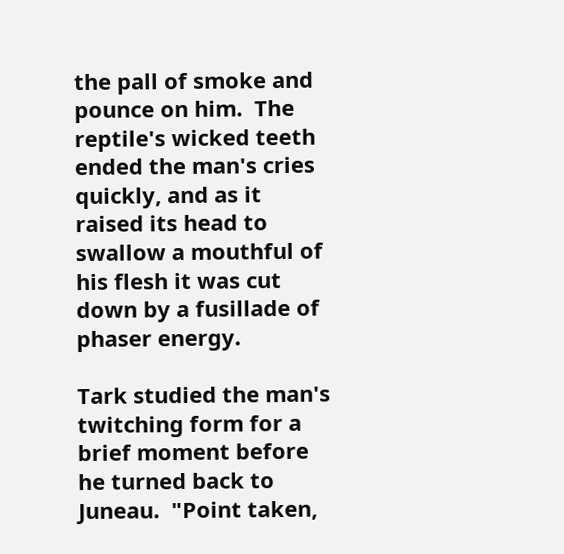the pall of smoke and pounce on him.  The reptile's wicked teeth ended the man's cries quickly, and as it raised its head to swallow a mouthful of his flesh it was cut down by a fusillade of phaser energy.

Tark studied the man's twitching form for a brief moment before he turned back to Juneau.  "Point taken,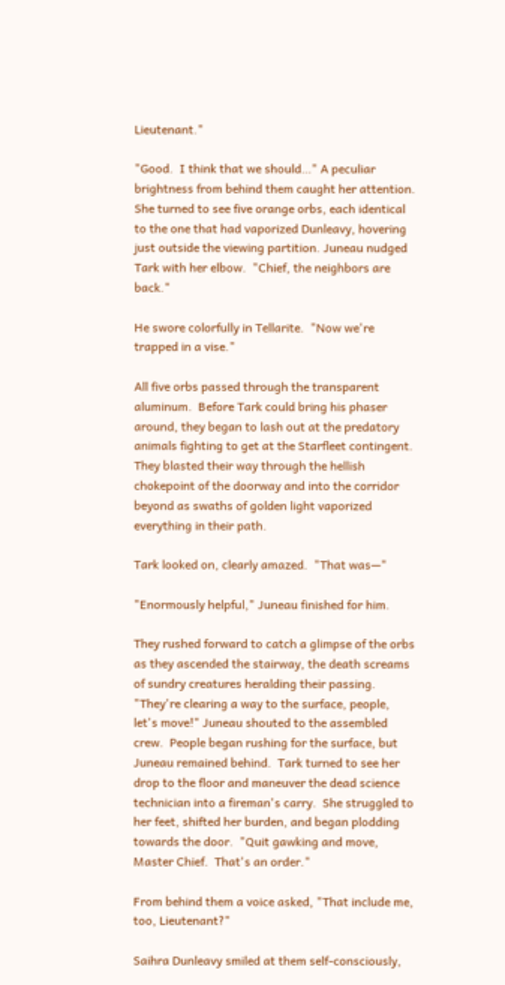Lieutenant."

"Good.  I think that we should…" A peculiar brightness from behind them caught her attention.  She turned to see five orange orbs, each identical to the one that had vaporized Dunleavy, hovering just outside the viewing partition. Juneau nudged Tark with her elbow.  "Chief, the neighbors are back."

He swore colorfully in Tellarite.  "Now we're trapped in a vise."

All five orbs passed through the transparent aluminum.  Before Tark could bring his phaser around, they began to lash out at the predatory animals fighting to get at the Starfleet contingent.  They blasted their way through the hellish chokepoint of the doorway and into the corridor beyond as swaths of golden light vaporized everything in their path.

Tark looked on, clearly amazed.  "That was—"

"Enormously helpful," Juneau finished for him.

They rushed forward to catch a glimpse of the orbs as they ascended the stairway, the death screams of sundry creatures heralding their passing.  "They're clearing a way to the surface, people, let's move!" Juneau shouted to the assembled crew.  People began rushing for the surface, but Juneau remained behind.  Tark turned to see her drop to the floor and maneuver the dead science technician into a fireman's carry.  She struggled to her feet, shifted her burden, and began plodding towards the door.  "Quit gawking and move, Master Chief.  That's an order."

From behind them a voice asked, "That include me, too, Lieutenant?"

Saihra Dunleavy smiled at them self-consciously,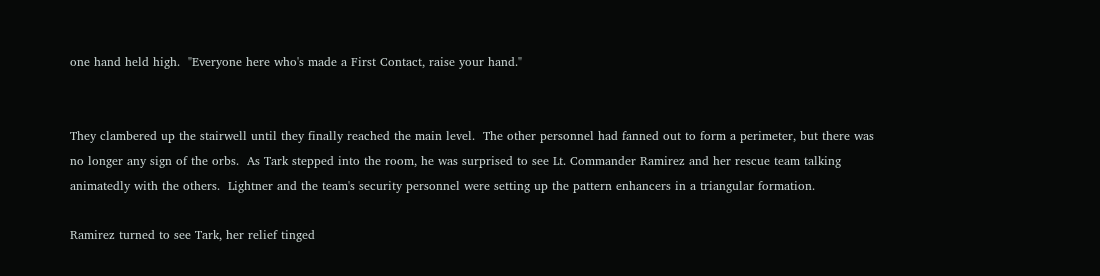one hand held high.  "Everyone here who's made a First Contact, raise your hand."


They clambered up the stairwell until they finally reached the main level.  The other personnel had fanned out to form a perimeter, but there was no longer any sign of the orbs.  As Tark stepped into the room, he was surprised to see Lt. Commander Ramirez and her rescue team talking animatedly with the others.  Lightner and the team's security personnel were setting up the pattern enhancers in a triangular formation.

Ramirez turned to see Tark, her relief tinged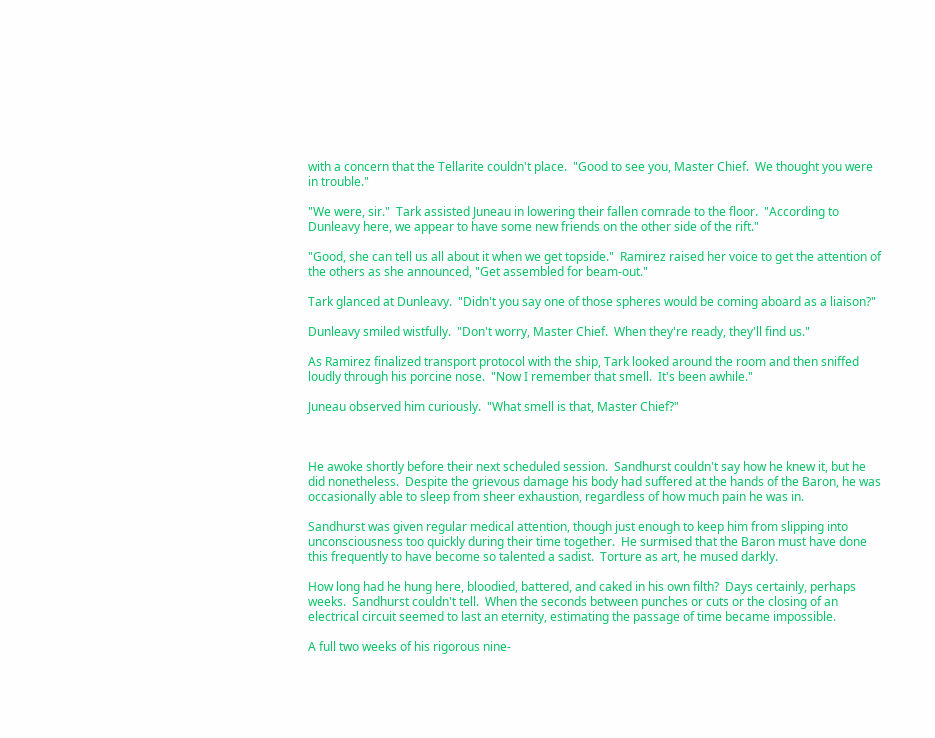with a concern that the Tellarite couldn't place.  "Good to see you, Master Chief.  We thought you were in trouble."

"We were, sir."  Tark assisted Juneau in lowering their fallen comrade to the floor.  "According to Dunleavy here, we appear to have some new friends on the other side of the rift."

"Good, she can tell us all about it when we get topside."  Ramirez raised her voice to get the attention of the others as she announced, "Get assembled for beam-out."

Tark glanced at Dunleavy.  "Didn't you say one of those spheres would be coming aboard as a liaison?"

Dunleavy smiled wistfully.  "Don't worry, Master Chief.  When they're ready, they'll find us."

As Ramirez finalized transport protocol with the ship, Tark looked around the room and then sniffed loudly through his porcine nose.  "Now I remember that smell.  It's been awhile."

Juneau observed him curiously.  "What smell is that, Master Chief?"



He awoke shortly before their next scheduled session.  Sandhurst couldn't say how he knew it, but he did nonetheless.  Despite the grievous damage his body had suffered at the hands of the Baron, he was occasionally able to sleep from sheer exhaustion, regardless of how much pain he was in.

Sandhurst was given regular medical attention, though just enough to keep him from slipping into unconsciousness too quickly during their time together.  He surmised that the Baron must have done this frequently to have become so talented a sadist.  Torture as art, he mused darkly.

How long had he hung here, bloodied, battered, and caked in his own filth?  Days certainly, perhaps weeks.  Sandhurst couldn't tell.  When the seconds between punches or cuts or the closing of an electrical circuit seemed to last an eternity, estimating the passage of time became impossible.

A full two weeks of his rigorous nine-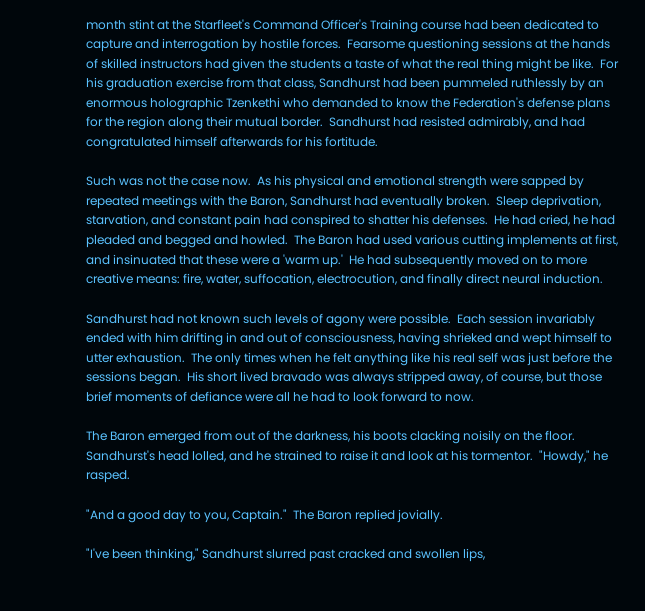month stint at the Starfleet's Command Officer's Training course had been dedicated to capture and interrogation by hostile forces.  Fearsome questioning sessions at the hands of skilled instructors had given the students a taste of what the real thing might be like.  For his graduation exercise from that class, Sandhurst had been pummeled ruthlessly by an enormous holographic Tzenkethi who demanded to know the Federation's defense plans for the region along their mutual border.  Sandhurst had resisted admirably, and had congratulated himself afterwards for his fortitude.

Such was not the case now.  As his physical and emotional strength were sapped by repeated meetings with the Baron, Sandhurst had eventually broken.  Sleep deprivation, starvation, and constant pain had conspired to shatter his defenses.  He had cried, he had pleaded and begged and howled.  The Baron had used various cutting implements at first, and insinuated that these were a 'warm up.'  He had subsequently moved on to more creative means: fire, water, suffocation, electrocution, and finally direct neural induction.

Sandhurst had not known such levels of agony were possible.  Each session invariably ended with him drifting in and out of consciousness, having shrieked and wept himself to utter exhaustion.  The only times when he felt anything like his real self was just before the sessions began.  His short lived bravado was always stripped away, of course, but those brief moments of defiance were all he had to look forward to now.

The Baron emerged from out of the darkness, his boots clacking noisily on the floor.  Sandhurst's head lolled, and he strained to raise it and look at his tormentor.  "Howdy," he rasped.

"And a good day to you, Captain."  The Baron replied jovially.

"I've been thinking," Sandhurst slurred past cracked and swollen lips,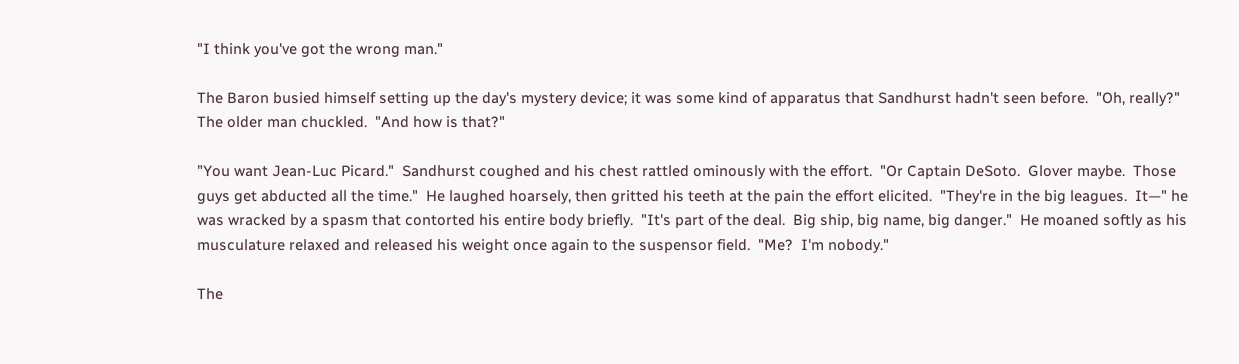"I think you've got the wrong man."

The Baron busied himself setting up the day's mystery device; it was some kind of apparatus that Sandhurst hadn't seen before.  "Oh, really?"  The older man chuckled.  "And how is that?"

"You want Jean-Luc Picard."  Sandhurst coughed and his chest rattled ominously with the effort.  "Or Captain DeSoto.  Glover maybe.  Those guys get abducted all the time."  He laughed hoarsely, then gritted his teeth at the pain the effort elicited.  "They're in the big leagues.  It—" he was wracked by a spasm that contorted his entire body briefly.  "It's part of the deal.  Big ship, big name, big danger."  He moaned softly as his musculature relaxed and released his weight once again to the suspensor field.  "Me?  I'm nobody."

The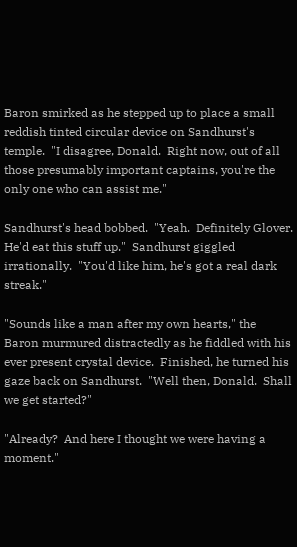Baron smirked as he stepped up to place a small reddish tinted circular device on Sandhurst's temple.  "I disagree, Donald.  Right now, out of all those presumably important captains, you're the only one who can assist me."

Sandhurst's head bobbed.  "Yeah.  Definitely Glover.  He'd eat this stuff up."  Sandhurst giggled irrationally.  "You'd like him, he's got a real dark streak."

"Sounds like a man after my own hearts," the Baron murmured distractedly as he fiddled with his ever present crystal device.  Finished, he turned his gaze back on Sandhurst.  "Well then, Donald.  Shall we get started?"

"Already?  And here I thought we were having a moment."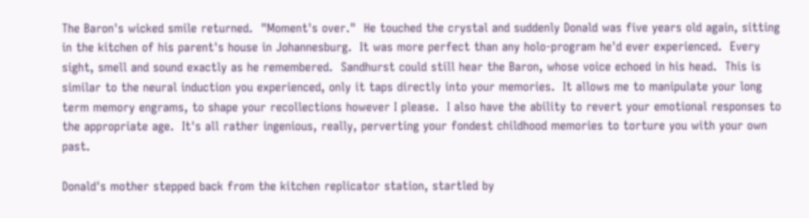The Baron's wicked smile returned.  "Moment's over."  He touched the crystal and suddenly Donald was five years old again, sitting in the kitchen of his parent's house in Johannesburg.  It was more perfect than any holo-program he'd ever experienced.  Every sight, smell and sound exactly as he remembered.  Sandhurst could still hear the Baron, whose voice echoed in his head.  This is similar to the neural induction you experienced, only it taps directly into your memories.  It allows me to manipulate your long term memory engrams, to shape your recollections however I please.  I also have the ability to revert your emotional responses to the appropriate age.  It's all rather ingenious, really, perverting your fondest childhood memories to torture you with your own past.

Donald's mother stepped back from the kitchen replicator station, startled by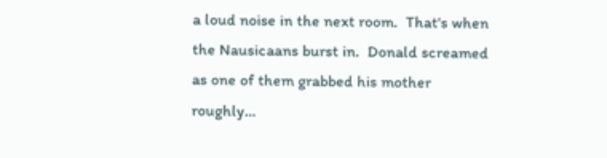a loud noise in the next room.  That's when the Nausicaans burst in.  Donald screamed as one of them grabbed his mother roughly…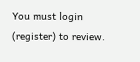You must login (register) to review.